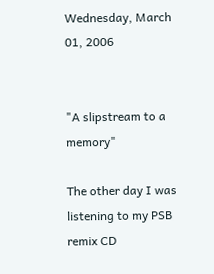Wednesday, March 01, 2006


"A slipstream to a memory"

The other day I was listening to my PSB remix CD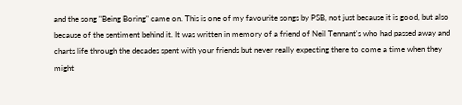and the song "Being Boring" came on. This is one of my favourite songs by PSB, not just because it is good, but also because of the sentiment behind it. It was written in memory of a friend of Neil Tennant's who had passed away and charts life through the decades spent with your friends but never really expecting there to come a time when they might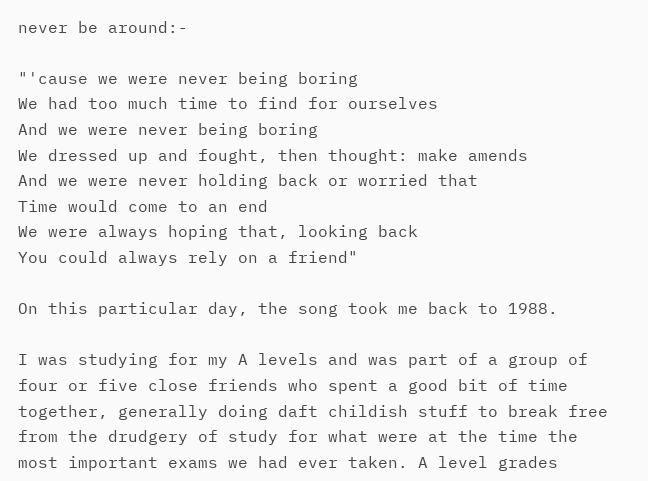never be around:-

"'cause we were never being boring
We had too much time to find for ourselves
And we were never being boring
We dressed up and fought, then thought: make amends
And we were never holding back or worried that
Time would come to an end
We were always hoping that, looking back
You could always rely on a friend"

On this particular day, the song took me back to 1988.

I was studying for my A levels and was part of a group of four or five close friends who spent a good bit of time together, generally doing daft childish stuff to break free from the drudgery of study for what were at the time the most important exams we had ever taken. A level grades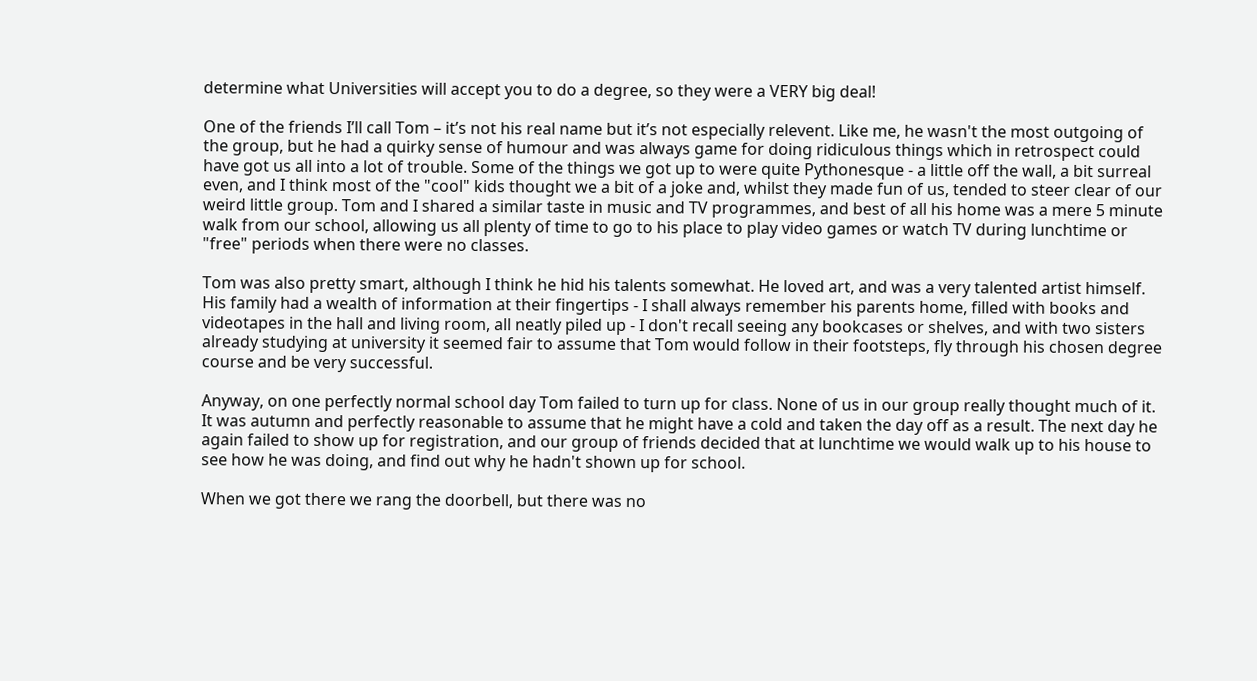determine what Universities will accept you to do a degree, so they were a VERY big deal!

One of the friends I’ll call Tom – it’s not his real name but it’s not especially relevent. Like me, he wasn't the most outgoing of the group, but he had a quirky sense of humour and was always game for doing ridiculous things which in retrospect could have got us all into a lot of trouble. Some of the things we got up to were quite Pythonesque - a little off the wall, a bit surreal even, and I think most of the "cool" kids thought we a bit of a joke and, whilst they made fun of us, tended to steer clear of our weird little group. Tom and I shared a similar taste in music and TV programmes, and best of all his home was a mere 5 minute walk from our school, allowing us all plenty of time to go to his place to play video games or watch TV during lunchtime or "free" periods when there were no classes.

Tom was also pretty smart, although I think he hid his talents somewhat. He loved art, and was a very talented artist himself. His family had a wealth of information at their fingertips - I shall always remember his parents home, filled with books and videotapes in the hall and living room, all neatly piled up - I don't recall seeing any bookcases or shelves, and with two sisters already studying at university it seemed fair to assume that Tom would follow in their footsteps, fly through his chosen degree course and be very successful.

Anyway, on one perfectly normal school day Tom failed to turn up for class. None of us in our group really thought much of it. It was autumn and perfectly reasonable to assume that he might have a cold and taken the day off as a result. The next day he again failed to show up for registration, and our group of friends decided that at lunchtime we would walk up to his house to see how he was doing, and find out why he hadn't shown up for school.

When we got there we rang the doorbell, but there was no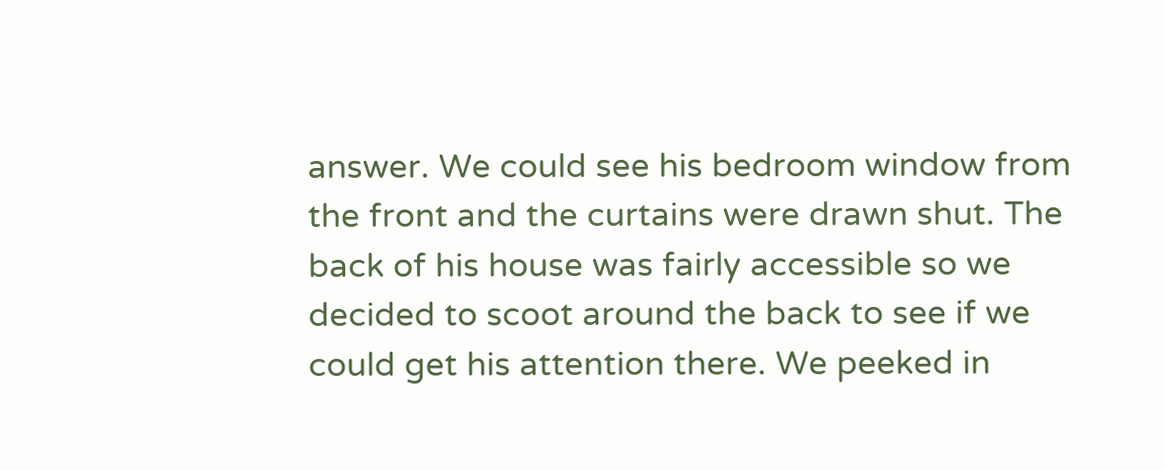answer. We could see his bedroom window from the front and the curtains were drawn shut. The back of his house was fairly accessible so we decided to scoot around the back to see if we could get his attention there. We peeked in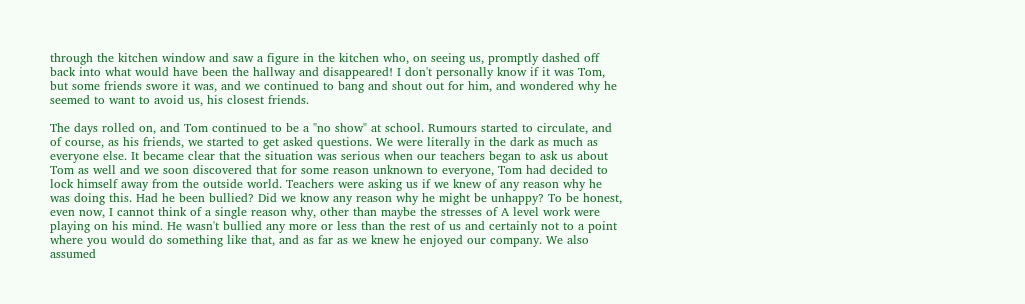through the kitchen window and saw a figure in the kitchen who, on seeing us, promptly dashed off back into what would have been the hallway and disappeared! I don't personally know if it was Tom, but some friends swore it was, and we continued to bang and shout out for him, and wondered why he seemed to want to avoid us, his closest friends.

The days rolled on, and Tom continued to be a "no show" at school. Rumours started to circulate, and of course, as his friends, we started to get asked questions. We were literally in the dark as much as everyone else. It became clear that the situation was serious when our teachers began to ask us about Tom as well and we soon discovered that for some reason unknown to everyone, Tom had decided to lock himself away from the outside world. Teachers were asking us if we knew of any reason why he was doing this. Had he been bullied? Did we know any reason why he might be unhappy? To be honest, even now, I cannot think of a single reason why, other than maybe the stresses of A level work were playing on his mind. He wasn't bullied any more or less than the rest of us and certainly not to a point where you would do something like that, and as far as we knew he enjoyed our company. We also assumed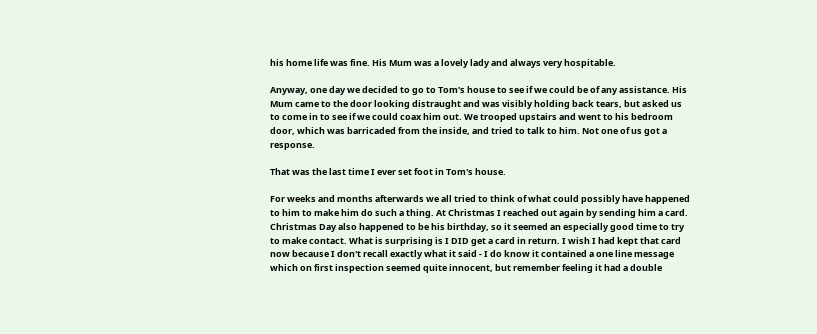his home life was fine. His Mum was a lovely lady and always very hospitable.

Anyway, one day we decided to go to Tom's house to see if we could be of any assistance. His Mum came to the door looking distraught and was visibly holding back tears, but asked us to come in to see if we could coax him out. We trooped upstairs and went to his bedroom door, which was barricaded from the inside, and tried to talk to him. Not one of us got a response.

That was the last time I ever set foot in Tom's house.

For weeks and months afterwards we all tried to think of what could possibly have happened to him to make him do such a thing. At Christmas I reached out again by sending him a card. Christmas Day also happened to be his birthday, so it seemed an especially good time to try to make contact. What is surprising is I DID get a card in return. I wish I had kept that card now because I don't recall exactly what it said - I do know it contained a one line message which on first inspection seemed quite innocent, but remember feeling it had a double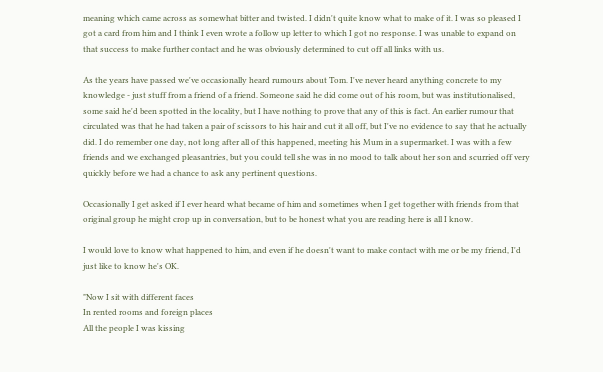meaning which came across as somewhat bitter and twisted. I didn't quite know what to make of it. I was so pleased I got a card from him and I think I even wrote a follow up letter to which I got no response. I was unable to expand on that success to make further contact and he was obviously determined to cut off all links with us.

As the years have passed we've occasionally heard rumours about Tom. I've never heard anything concrete to my knowledge - just stuff from a friend of a friend. Someone said he did come out of his room, but was institutionalised, some said he'd been spotted in the locality, but I have nothing to prove that any of this is fact. An earlier rumour that circulated was that he had taken a pair of scissors to his hair and cut it all off, but I've no evidence to say that he actually did. I do remember one day, not long after all of this happened, meeting his Mum in a supermarket. I was with a few friends and we exchanged pleasantries, but you could tell she was in no mood to talk about her son and scurried off very quickly before we had a chance to ask any pertinent questions.

Occasionally I get asked if I ever heard what became of him and sometimes when I get together with friends from that original group he might crop up in conversation, but to be honest what you are reading here is all I know.

I would love to know what happened to him, and even if he doesn't want to make contact with me or be my friend, I'd just like to know he's OK.

"Now I sit with different faces
In rented rooms and foreign places
All the people I was kissing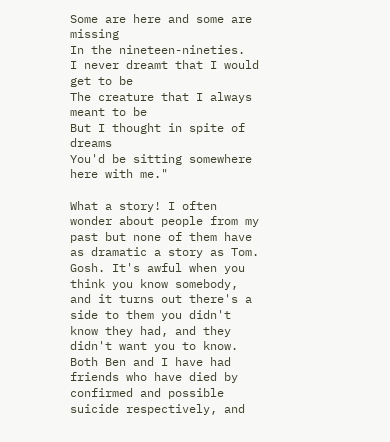Some are here and some are missing
In the nineteen-nineties.
I never dreamt that I would get to be
The creature that I always meant to be
But I thought in spite of dreams
You'd be sitting somewhere here with me."

What a story! I often wonder about people from my past but none of them have as dramatic a story as Tom.
Gosh. It's awful when you think you know somebody, and it turns out there's a side to them you didn't know they had, and they didn't want you to know. Both Ben and I have had friends who have died by confirmed and possible suicide respectively, and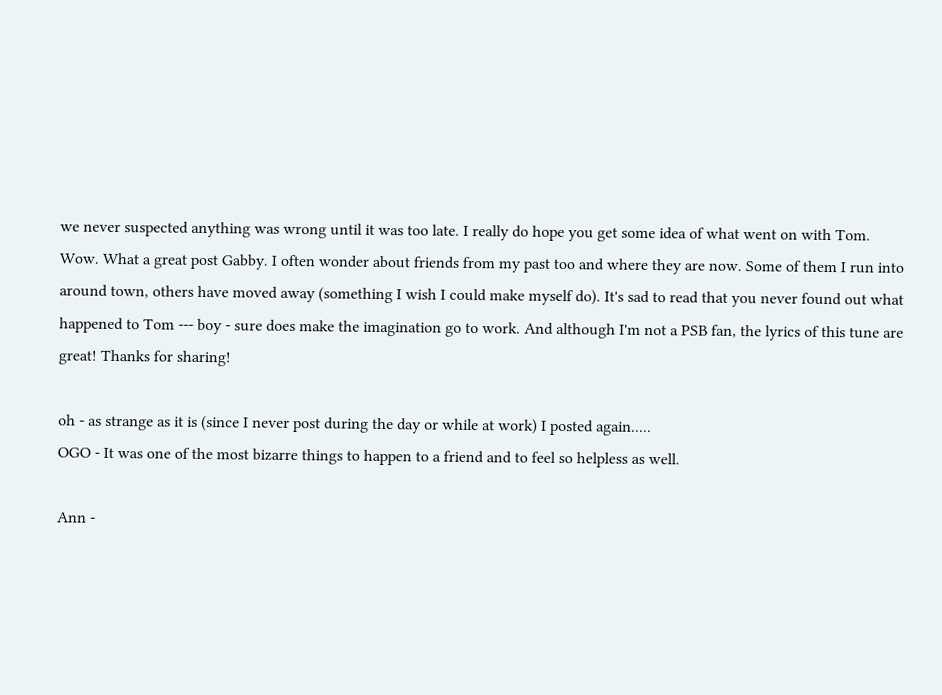we never suspected anything was wrong until it was too late. I really do hope you get some idea of what went on with Tom.
Wow. What a great post Gabby. I often wonder about friends from my past too and where they are now. Some of them I run into around town, others have moved away (something I wish I could make myself do). It's sad to read that you never found out what happened to Tom --- boy - sure does make the imagination go to work. And although I'm not a PSB fan, the lyrics of this tune are great! Thanks for sharing!

oh - as strange as it is (since I never post during the day or while at work) I posted again.....
OGO - It was one of the most bizarre things to happen to a friend and to feel so helpless as well.

Ann -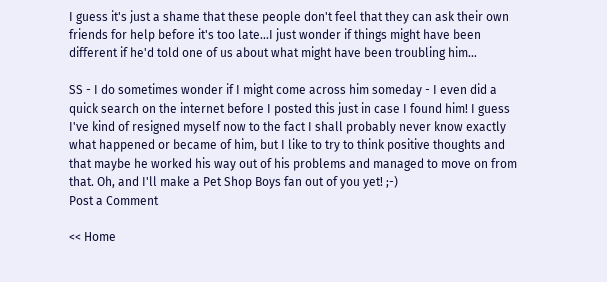I guess it's just a shame that these people don't feel that they can ask their own friends for help before it's too late...I just wonder if things might have been different if he'd told one of us about what might have been troubling him...

SS - I do sometimes wonder if I might come across him someday - I even did a quick search on the internet before I posted this just in case I found him! I guess I've kind of resigned myself now to the fact I shall probably never know exactly what happened or became of him, but I like to try to think positive thoughts and that maybe he worked his way out of his problems and managed to move on from that. Oh, and I'll make a Pet Shop Boys fan out of you yet! ;-)
Post a Comment

<< Home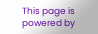This page is powered by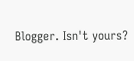Blogger. Isn't yours?